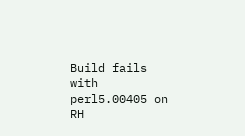Build fails with perl5.00405 on RH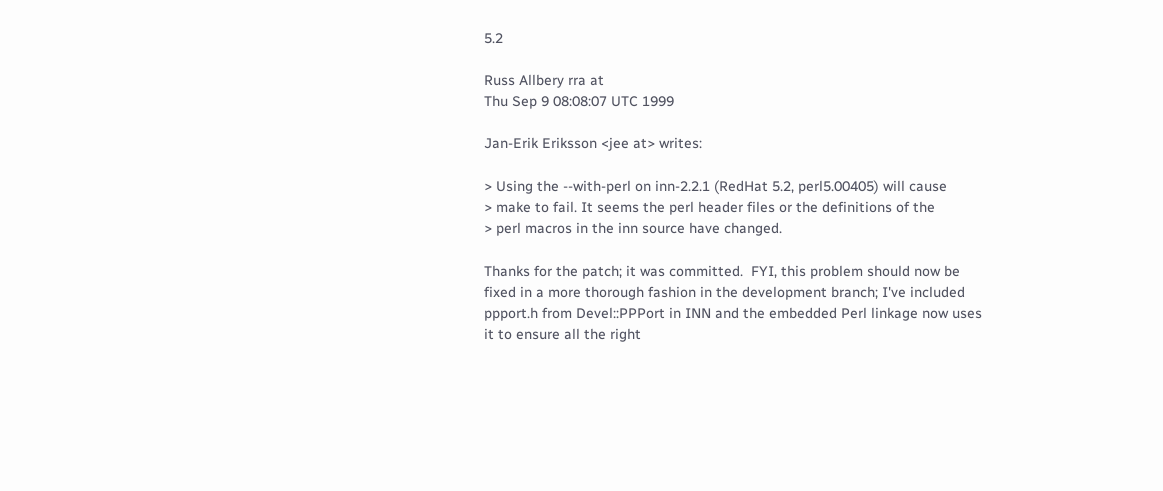5.2

Russ Allbery rra at
Thu Sep 9 08:08:07 UTC 1999

Jan-Erik Eriksson <jee at> writes:

> Using the --with-perl on inn-2.2.1 (RedHat 5.2, perl5.00405) will cause
> make to fail. It seems the perl header files or the definitions of the
> perl macros in the inn source have changed.

Thanks for the patch; it was committed.  FYI, this problem should now be
fixed in a more thorough fashion in the development branch; I've included
ppport.h from Devel::PPPort in INN and the embedded Perl linkage now uses
it to ensure all the right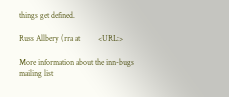things get defined.

Russ Allbery (rra at         <URL:>

More information about the inn-bugs mailing list